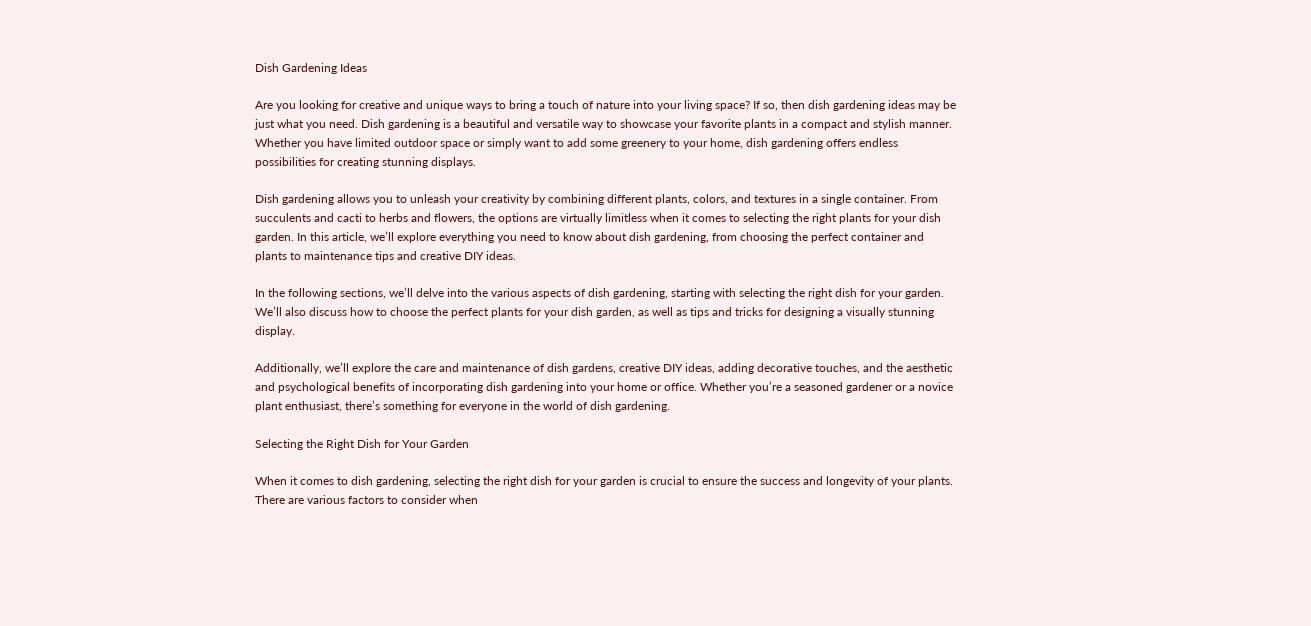Dish Gardening Ideas

Are you looking for creative and unique ways to bring a touch of nature into your living space? If so, then dish gardening ideas may be just what you need. Dish gardening is a beautiful and versatile way to showcase your favorite plants in a compact and stylish manner. Whether you have limited outdoor space or simply want to add some greenery to your home, dish gardening offers endless possibilities for creating stunning displays.

Dish gardening allows you to unleash your creativity by combining different plants, colors, and textures in a single container. From succulents and cacti to herbs and flowers, the options are virtually limitless when it comes to selecting the right plants for your dish garden. In this article, we’ll explore everything you need to know about dish gardening, from choosing the perfect container and plants to maintenance tips and creative DIY ideas.

In the following sections, we’ll delve into the various aspects of dish gardening, starting with selecting the right dish for your garden. We’ll also discuss how to choose the perfect plants for your dish garden, as well as tips and tricks for designing a visually stunning display.

Additionally, we’ll explore the care and maintenance of dish gardens, creative DIY ideas, adding decorative touches, and the aesthetic and psychological benefits of incorporating dish gardening into your home or office. Whether you’re a seasoned gardener or a novice plant enthusiast, there’s something for everyone in the world of dish gardening.

Selecting the Right Dish for Your Garden

When it comes to dish gardening, selecting the right dish for your garden is crucial to ensure the success and longevity of your plants. There are various factors to consider when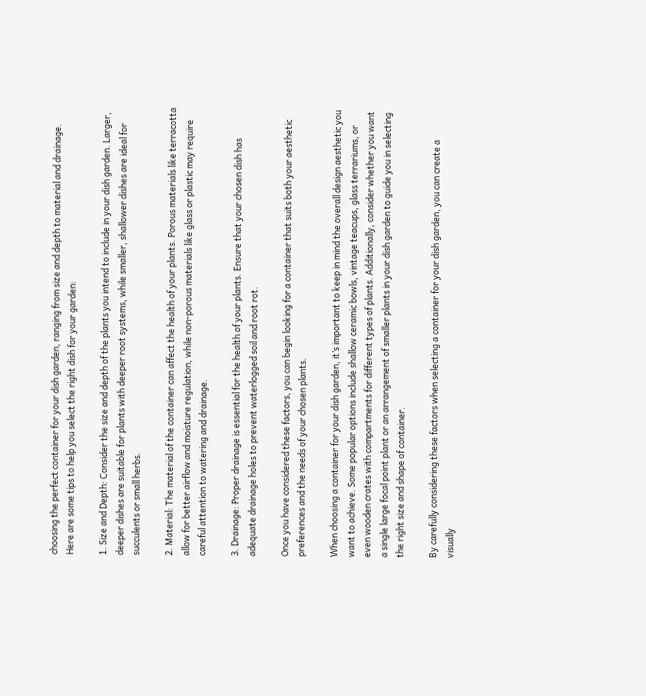choosing the perfect container for your dish garden, ranging from size and depth to material and drainage. Here are some tips to help you select the right dish for your garden:

1. Size and Depth: Consider the size and depth of the plants you intend to include in your dish garden. Larger, deeper dishes are suitable for plants with deeper root systems, while smaller, shallower dishes are ideal for succulents or small herbs.

2. Material: The material of the container can affect the health of your plants. Porous materials like terracotta allow for better airflow and moisture regulation, while non-porous materials like glass or plastic may require careful attention to watering and drainage.

3. Drainage: Proper drainage is essential for the health of your plants. Ensure that your chosen dish has adequate drainage holes to prevent waterlogged soil and root rot.

Once you have considered these factors, you can begin looking for a container that suits both your aesthetic preferences and the needs of your chosen plants.

When choosing a container for your dish garden, it’s important to keep in mind the overall design aesthetic you want to achieve. Some popular options include shallow ceramic bowls, vintage teacups, glass terrariums, or even wooden crates with compartments for different types of plants. Additionally, consider whether you want a single large focal point plant or an arrangement of smaller plants in your dish garden to guide you in selecting the right size and shape of container.

By carefully considering these factors when selecting a container for your dish garden, you can create a visually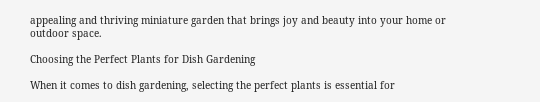appealing and thriving miniature garden that brings joy and beauty into your home or outdoor space.

Choosing the Perfect Plants for Dish Gardening

When it comes to dish gardening, selecting the perfect plants is essential for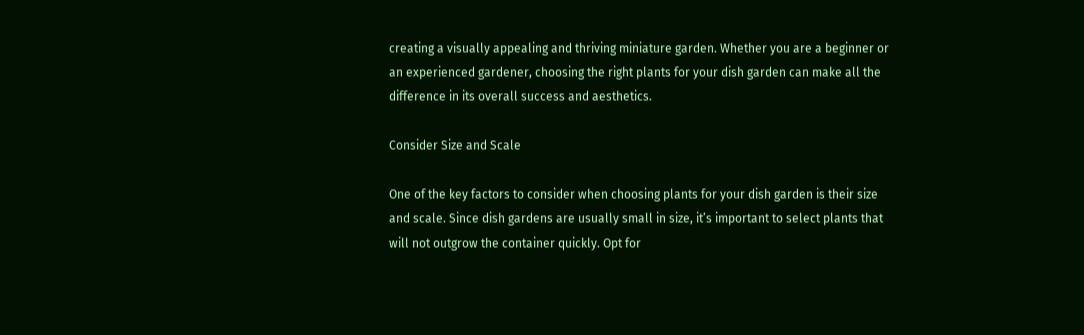creating a visually appealing and thriving miniature garden. Whether you are a beginner or an experienced gardener, choosing the right plants for your dish garden can make all the difference in its overall success and aesthetics.

Consider Size and Scale

One of the key factors to consider when choosing plants for your dish garden is their size and scale. Since dish gardens are usually small in size, it’s important to select plants that will not outgrow the container quickly. Opt for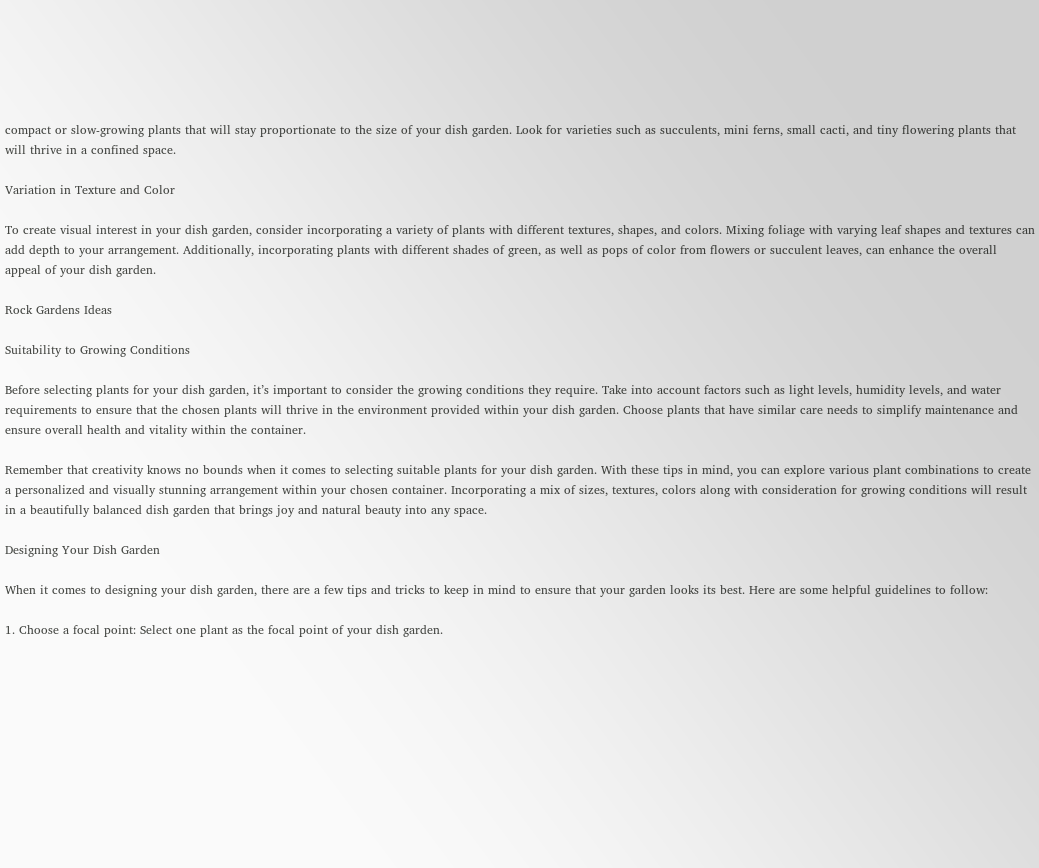compact or slow-growing plants that will stay proportionate to the size of your dish garden. Look for varieties such as succulents, mini ferns, small cacti, and tiny flowering plants that will thrive in a confined space.

Variation in Texture and Color

To create visual interest in your dish garden, consider incorporating a variety of plants with different textures, shapes, and colors. Mixing foliage with varying leaf shapes and textures can add depth to your arrangement. Additionally, incorporating plants with different shades of green, as well as pops of color from flowers or succulent leaves, can enhance the overall appeal of your dish garden.

Rock Gardens Ideas

Suitability to Growing Conditions

Before selecting plants for your dish garden, it’s important to consider the growing conditions they require. Take into account factors such as light levels, humidity levels, and water requirements to ensure that the chosen plants will thrive in the environment provided within your dish garden. Choose plants that have similar care needs to simplify maintenance and ensure overall health and vitality within the container.

Remember that creativity knows no bounds when it comes to selecting suitable plants for your dish garden. With these tips in mind, you can explore various plant combinations to create a personalized and visually stunning arrangement within your chosen container. Incorporating a mix of sizes, textures, colors along with consideration for growing conditions will result in a beautifully balanced dish garden that brings joy and natural beauty into any space.

Designing Your Dish Garden

When it comes to designing your dish garden, there are a few tips and tricks to keep in mind to ensure that your garden looks its best. Here are some helpful guidelines to follow:

1. Choose a focal point: Select one plant as the focal point of your dish garden.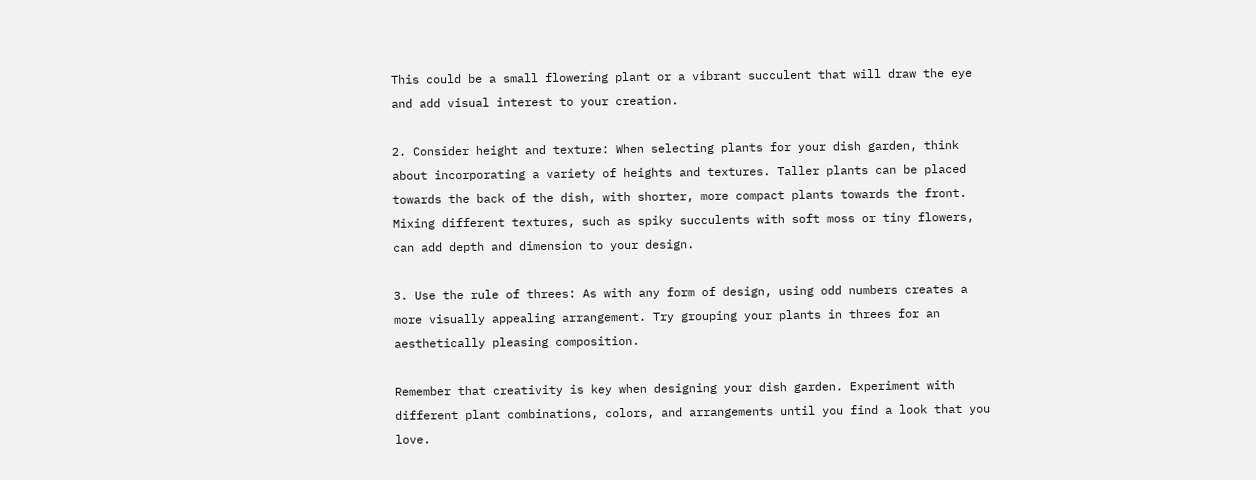This could be a small flowering plant or a vibrant succulent that will draw the eye and add visual interest to your creation.

2. Consider height and texture: When selecting plants for your dish garden, think about incorporating a variety of heights and textures. Taller plants can be placed towards the back of the dish, with shorter, more compact plants towards the front. Mixing different textures, such as spiky succulents with soft moss or tiny flowers, can add depth and dimension to your design.

3. Use the rule of threes: As with any form of design, using odd numbers creates a more visually appealing arrangement. Try grouping your plants in threes for an aesthetically pleasing composition.

Remember that creativity is key when designing your dish garden. Experiment with different plant combinations, colors, and arrangements until you find a look that you love.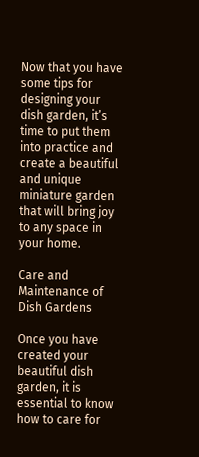Now that you have some tips for designing your dish garden, it’s time to put them into practice and create a beautiful and unique miniature garden that will bring joy to any space in your home.

Care and Maintenance of Dish Gardens

Once you have created your beautiful dish garden, it is essential to know how to care for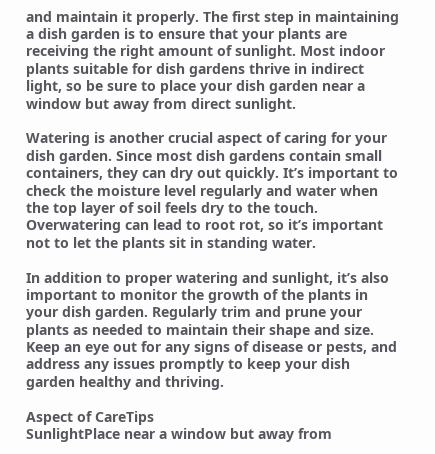and maintain it properly. The first step in maintaining a dish garden is to ensure that your plants are receiving the right amount of sunlight. Most indoor plants suitable for dish gardens thrive in indirect light, so be sure to place your dish garden near a window but away from direct sunlight.

Watering is another crucial aspect of caring for your dish garden. Since most dish gardens contain small containers, they can dry out quickly. It’s important to check the moisture level regularly and water when the top layer of soil feels dry to the touch. Overwatering can lead to root rot, so it’s important not to let the plants sit in standing water.

In addition to proper watering and sunlight, it’s also important to monitor the growth of the plants in your dish garden. Regularly trim and prune your plants as needed to maintain their shape and size. Keep an eye out for any signs of disease or pests, and address any issues promptly to keep your dish garden healthy and thriving.

Aspect of CareTips
SunlightPlace near a window but away from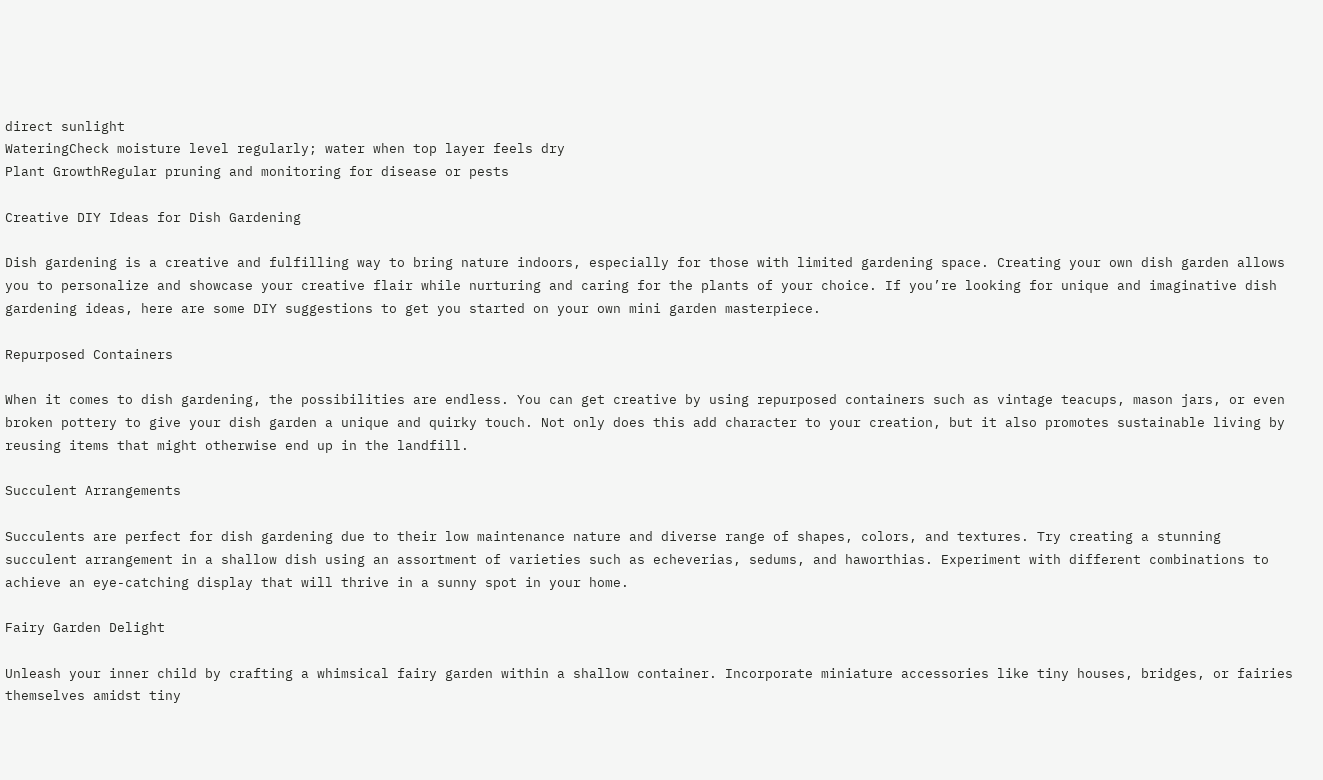direct sunlight
WateringCheck moisture level regularly; water when top layer feels dry
Plant GrowthRegular pruning and monitoring for disease or pests

Creative DIY Ideas for Dish Gardening

Dish gardening is a creative and fulfilling way to bring nature indoors, especially for those with limited gardening space. Creating your own dish garden allows you to personalize and showcase your creative flair while nurturing and caring for the plants of your choice. If you’re looking for unique and imaginative dish gardening ideas, here are some DIY suggestions to get you started on your own mini garden masterpiece.

Repurposed Containers

When it comes to dish gardening, the possibilities are endless. You can get creative by using repurposed containers such as vintage teacups, mason jars, or even broken pottery to give your dish garden a unique and quirky touch. Not only does this add character to your creation, but it also promotes sustainable living by reusing items that might otherwise end up in the landfill.

Succulent Arrangements

Succulents are perfect for dish gardening due to their low maintenance nature and diverse range of shapes, colors, and textures. Try creating a stunning succulent arrangement in a shallow dish using an assortment of varieties such as echeverias, sedums, and haworthias. Experiment with different combinations to achieve an eye-catching display that will thrive in a sunny spot in your home.

Fairy Garden Delight

Unleash your inner child by crafting a whimsical fairy garden within a shallow container. Incorporate miniature accessories like tiny houses, bridges, or fairies themselves amidst tiny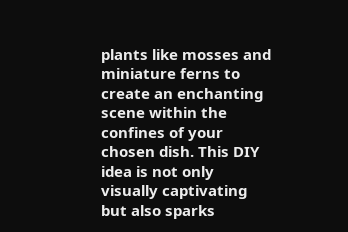plants like mosses and miniature ferns to create an enchanting scene within the confines of your chosen dish. This DIY idea is not only visually captivating but also sparks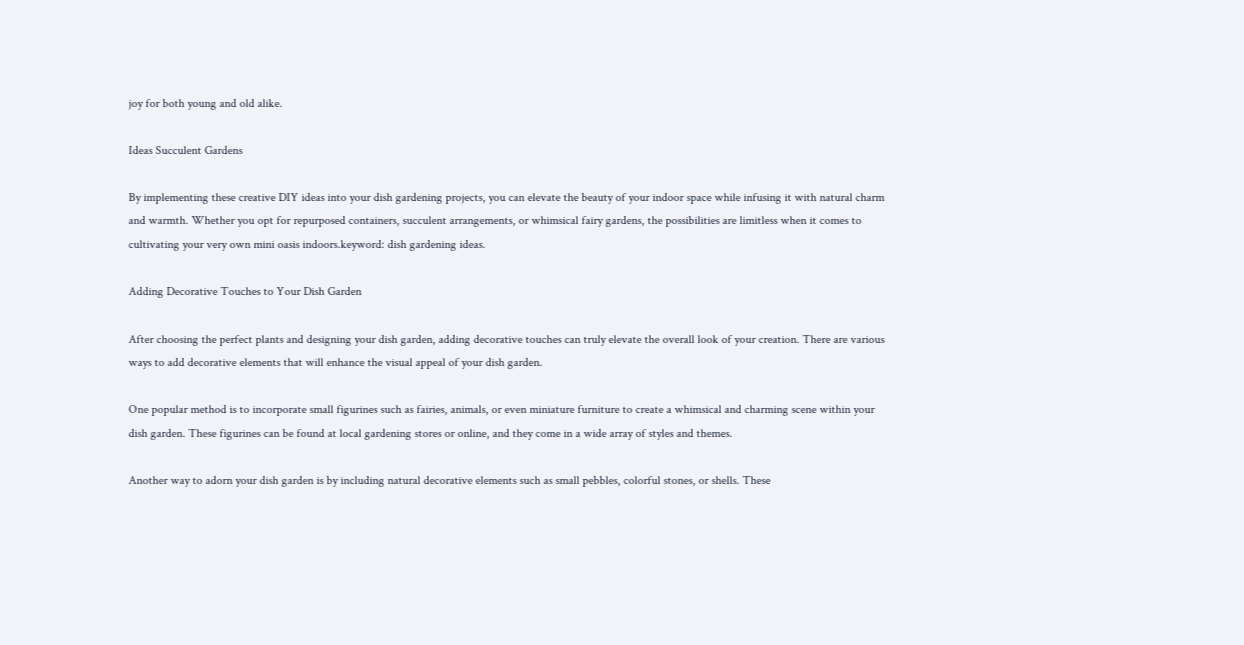joy for both young and old alike.

Ideas Succulent Gardens

By implementing these creative DIY ideas into your dish gardening projects, you can elevate the beauty of your indoor space while infusing it with natural charm and warmth. Whether you opt for repurposed containers, succulent arrangements, or whimsical fairy gardens, the possibilities are limitless when it comes to cultivating your very own mini oasis indoors.keyword: dish gardening ideas.

Adding Decorative Touches to Your Dish Garden

After choosing the perfect plants and designing your dish garden, adding decorative touches can truly elevate the overall look of your creation. There are various ways to add decorative elements that will enhance the visual appeal of your dish garden.

One popular method is to incorporate small figurines such as fairies, animals, or even miniature furniture to create a whimsical and charming scene within your dish garden. These figurines can be found at local gardening stores or online, and they come in a wide array of styles and themes.

Another way to adorn your dish garden is by including natural decorative elements such as small pebbles, colorful stones, or shells. These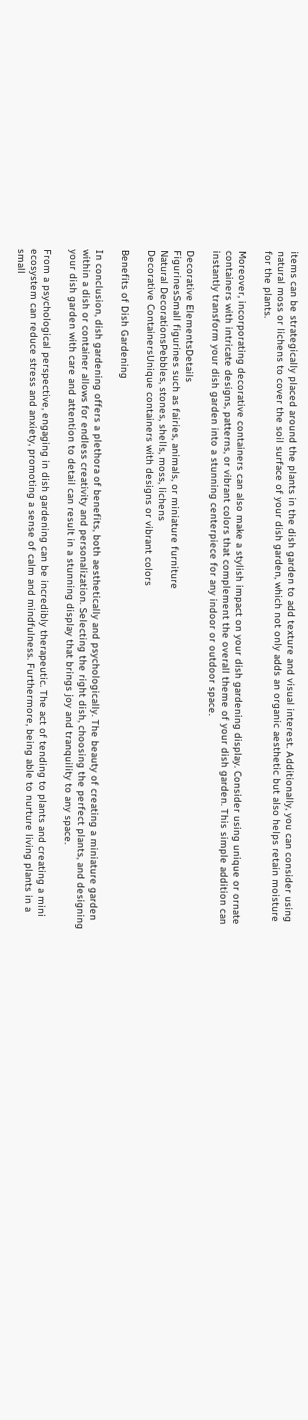items can be strategically placed around the plants in the dish garden to add texture and visual interest. Additionally, you can consider using natural moss or lichens to cover the soil surface of your dish garden, which not only adds an organic aesthetic but also helps retain moisture for the plants.

Moreover, incorporating decorative containers can also make a stylish impact on your dish gardening display. Consider using unique or ornate containers with intricate designs, patterns, or vibrant colors that complement the overall theme of your dish garden. This simple addition can instantly transform your dish garden into a stunning centerpiece for any indoor or outdoor space.

Decorative ElementsDetails
FigurinesSmall figurines such as fairies, animals, or miniature furniture
Natural DecorationsPebbles, stones, shells, moss, lichens
Decorative ContainersUnique containers with designs or vibrant colors

Benefits of Dish Gardening

In conclusion, dish gardening offers a plethora of benefits, both aesthetically and psychologically. The beauty of creating a miniature garden within a dish or container allows for endless creativity and personalization. Selecting the right dish, choosing the perfect plants, and designing your dish garden with care and attention to detail can result in a stunning display that brings joy and tranquility to any space.

From a psychological perspective, engaging in dish gardening can be incredibly therapeutic. The act of tending to plants and creating a mini ecosystem can reduce stress and anxiety, promoting a sense of calm and mindfulness. Furthermore, being able to nurture living plants in a small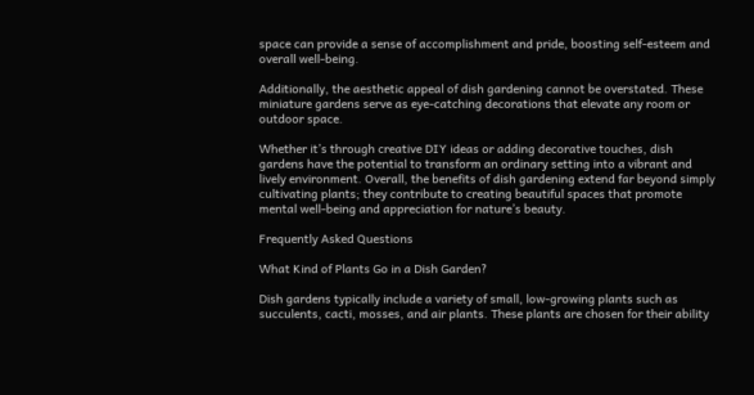space can provide a sense of accomplishment and pride, boosting self-esteem and overall well-being.

Additionally, the aesthetic appeal of dish gardening cannot be overstated. These miniature gardens serve as eye-catching decorations that elevate any room or outdoor space.

Whether it’s through creative DIY ideas or adding decorative touches, dish gardens have the potential to transform an ordinary setting into a vibrant and lively environment. Overall, the benefits of dish gardening extend far beyond simply cultivating plants; they contribute to creating beautiful spaces that promote mental well-being and appreciation for nature’s beauty.

Frequently Asked Questions

What Kind of Plants Go in a Dish Garden?

Dish gardens typically include a variety of small, low-growing plants such as succulents, cacti, mosses, and air plants. These plants are chosen for their ability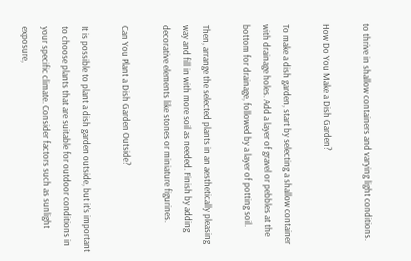to thrive in shallow containers and varying light conditions.

How Do You Make a Dish Garden?

To make a dish garden, start by selecting a shallow container with drainage holes. Add a layer of gravel or pebbles at the bottom for drainage, followed by a layer of potting soil.

Then, arrange the selected plants in an aesthetically pleasing way and fill in with more soil as needed. Finish by adding decorative elements like stones or miniature figurines.

Can You Plant a Dish Garden Outside?

It is possible to plant a dish garden outside, but it’s important to choose plants that are suitable for outdoor conditions in your specific climate. Consider factors such as sunlight exposure,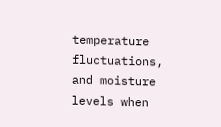temperature fluctuations, and moisture levels when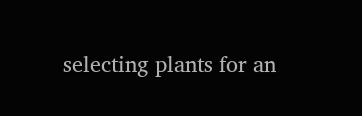selecting plants for an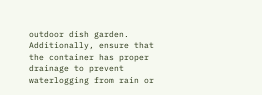outdoor dish garden. Additionally, ensure that the container has proper drainage to prevent waterlogging from rain or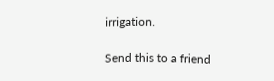irrigation.

Send this to a friend